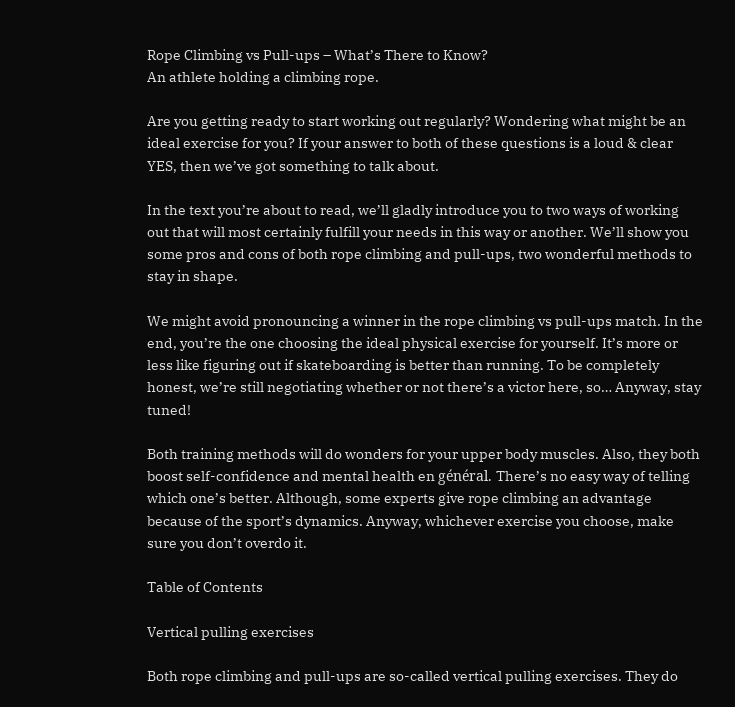Rope Climbing vs Pull-ups – What’s There to Know?
An athlete holding a climbing rope.

Are you getting ready to start working out regularly? Wondering what might be an ideal exercise for you? If your answer to both of these questions is a loud & clear YES, then we’ve got something to talk about.

In the text you’re about to read, we’ll gladly introduce you to two ways of working out that will most certainly fulfill your needs in this way or another. We’ll show you some pros and cons of both rope climbing and pull-ups, two wonderful methods to stay in shape.

We might avoid pronouncing a winner in the rope climbing vs pull-ups match. In the end, you’re the one choosing the ideal physical exercise for yourself. It’s more or less like figuring out if skateboarding is better than running. To be completely honest, we’re still negotiating whether or not there’s a victor here, so… Anyway, stay tuned!

Both training methods will do wonders for your upper body muscles. Also, they both boost self-confidence and mental health en général. There’s no easy way of telling which one’s better. Although, some experts give rope climbing an advantage because of the sport’s dynamics. Anyway, whichever exercise you choose, make sure you don’t overdo it.

Table of Contents

Vertical pulling exercises

Both rope climbing and pull-ups are so-called vertical pulling exercises. They do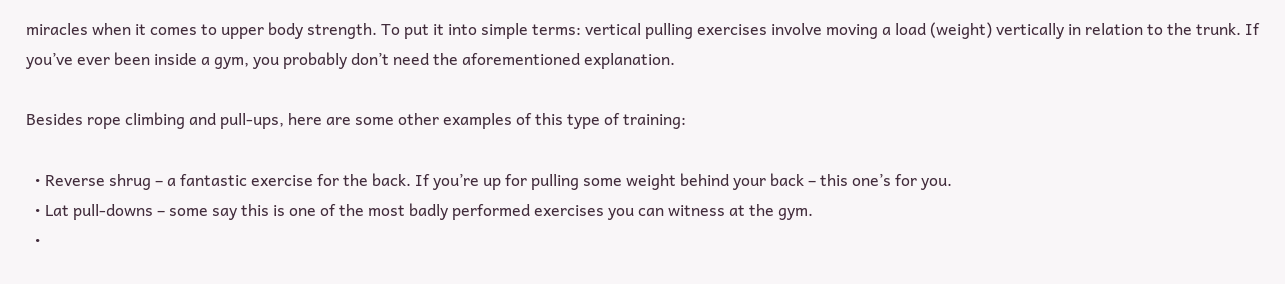miracles when it comes to upper body strength. To put it into simple terms: vertical pulling exercises involve moving a load (weight) vertically in relation to the trunk. If you’ve ever been inside a gym, you probably don’t need the aforementioned explanation.

Besides rope climbing and pull-ups, here are some other examples of this type of training:

  • Reverse shrug – a fantastic exercise for the back. If you’re up for pulling some weight behind your back – this one’s for you.
  • Lat pull-downs – some say this is one of the most badly performed exercises you can witness at the gym.
  •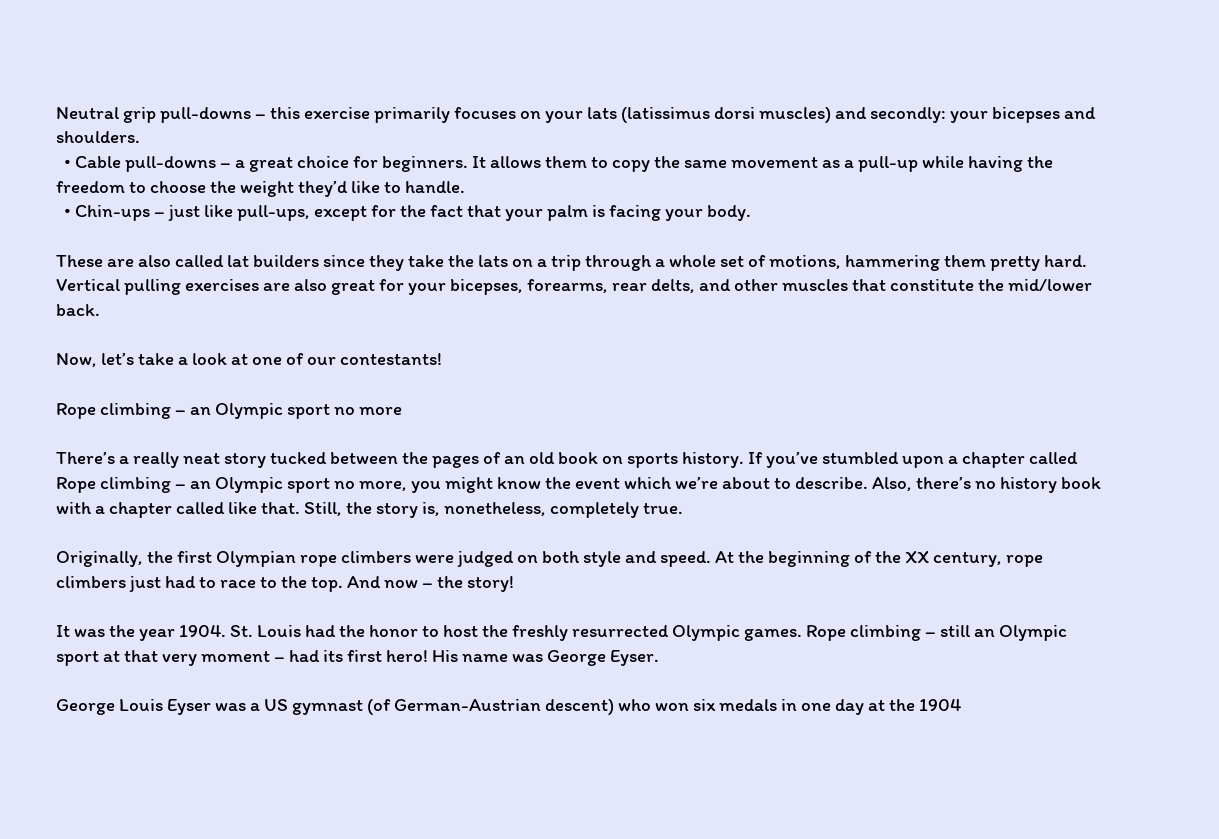Neutral grip pull-downs – this exercise primarily focuses on your lats (latissimus dorsi muscles) and secondly: your bicepses and shoulders.
  • Cable pull-downs – a great choice for beginners. It allows them to copy the same movement as a pull-up while having the freedom to choose the weight they’d like to handle.
  • Chin-ups – just like pull-ups, except for the fact that your palm is facing your body.

These are also called lat builders since they take the lats on a trip through a whole set of motions, hammering them pretty hard. Vertical pulling exercises are also great for your bicepses, forearms, rear delts, and other muscles that constitute the mid/lower back.

Now, let’s take a look at one of our contestants!

Rope climbing – an Olympic sport no more

There’s a really neat story tucked between the pages of an old book on sports history. If you’ve stumbled upon a chapter called Rope climbing – an Olympic sport no more, you might know the event which we’re about to describe. Also, there’s no history book with a chapter called like that. Still, the story is, nonetheless, completely true.

Originally, the first Olympian rope climbers were judged on both style and speed. At the beginning of the XX century, rope climbers just had to race to the top. And now – the story!

It was the year 1904. St. Louis had the honor to host the freshly resurrected Olympic games. Rope climbing – still an Olympic sport at that very moment – had its first hero! His name was George Eyser.

George Louis Eyser was a US gymnast (of German-Austrian descent) who won six medals in one day at the 1904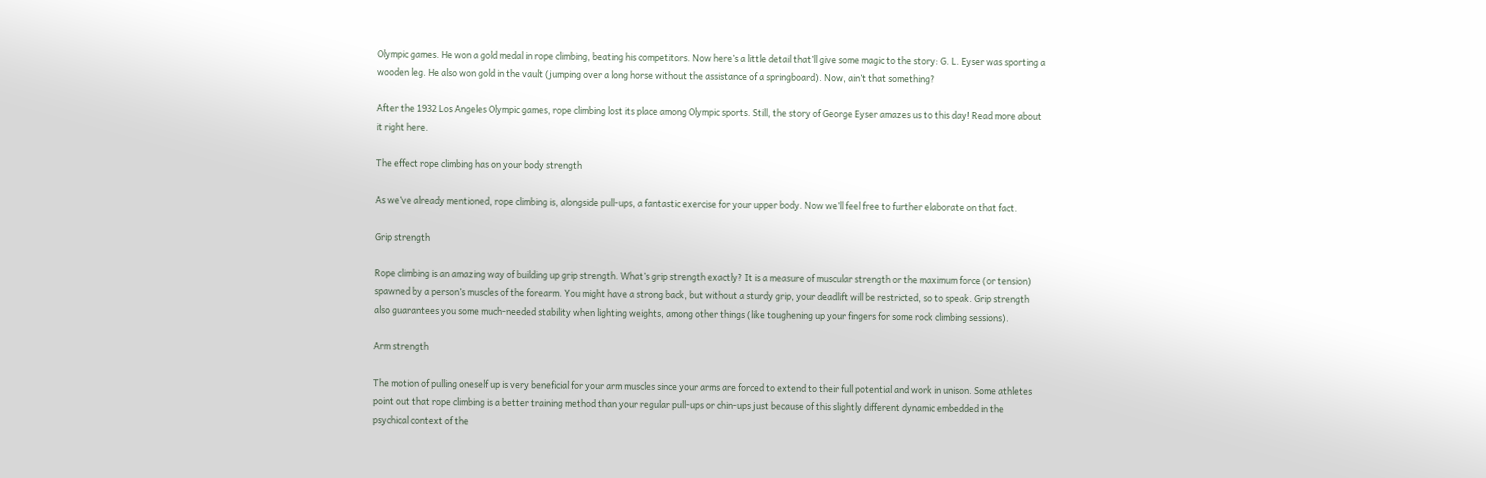Olympic games. He won a gold medal in rope climbing, beating his competitors. Now here’s a little detail that’ll give some magic to the story: G. L. Eyser was sporting a wooden leg. He also won gold in the vault (jumping over a long horse without the assistance of a springboard). Now, ain’t that something?

After the 1932 Los Angeles Olympic games, rope climbing lost its place among Olympic sports. Still, the story of George Eyser amazes us to this day! Read more about it right here.

The effect rope climbing has on your body strength

As we’ve already mentioned, rope climbing is, alongside pull-ups, a fantastic exercise for your upper body. Now we’ll feel free to further elaborate on that fact.

Grip strength

Rope climbing is an amazing way of building up grip strength. What’s grip strength exactly? It is a measure of muscular strength or the maximum force (or tension) spawned by a person’s muscles of the forearm. You might have a strong back, but without a sturdy grip, your deadlift will be restricted, so to speak. Grip strength also guarantees you some much-needed stability when lighting weights, among other things (like toughening up your fingers for some rock climbing sessions).

Arm strength

The motion of pulling oneself up is very beneficial for your arm muscles since your arms are forced to extend to their full potential and work in unison. Some athletes point out that rope climbing is a better training method than your regular pull-ups or chin-ups just because of this slightly different dynamic embedded in the psychical context of the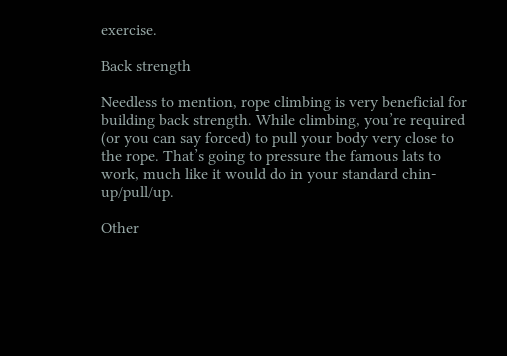exercise.

Back strength

Needless to mention, rope climbing is very beneficial for building back strength. While climbing, you’re required (or you can say forced) to pull your body very close to the rope. That’s going to pressure the famous lats to work, much like it would do in your standard chin-up/pull/up.

Other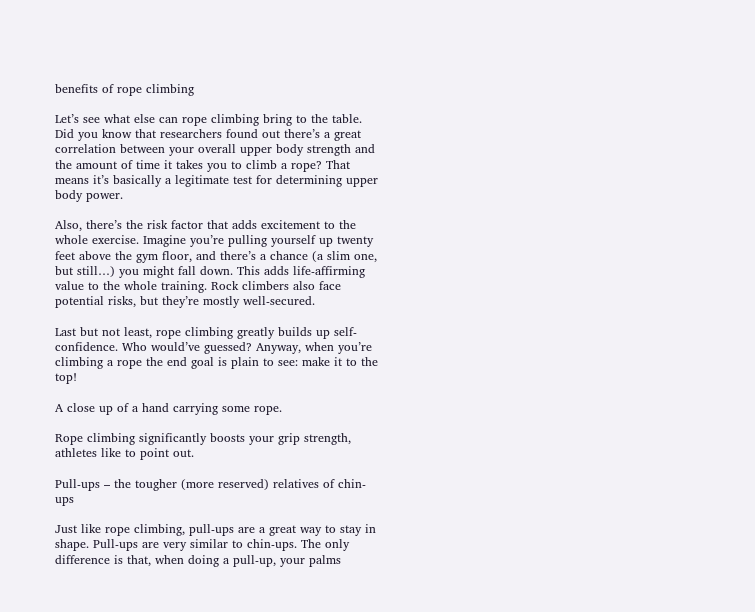benefits of rope climbing

Let’s see what else can rope climbing bring to the table. Did you know that researchers found out there’s a great correlation between your overall upper body strength and the amount of time it takes you to climb a rope? That means it’s basically a legitimate test for determining upper body power.

Also, there’s the risk factor that adds excitement to the whole exercise. Imagine you’re pulling yourself up twenty feet above the gym floor, and there’s a chance (a slim one, but still…) you might fall down. This adds life-affirming value to the whole training. Rock climbers also face potential risks, but they’re mostly well-secured.

Last but not least, rope climbing greatly builds up self-confidence. Who would’ve guessed? Anyway, when you’re climbing a rope the end goal is plain to see: make it to the top!

A close up of a hand carrying some rope.

Rope climbing significantly boosts your grip strength, athletes like to point out.

Pull-ups – the tougher (more reserved) relatives of chin-ups

Just like rope climbing, pull-ups are a great way to stay in shape. Pull-ups are very similar to chin-ups. The only difference is that, when doing a pull-up, your palms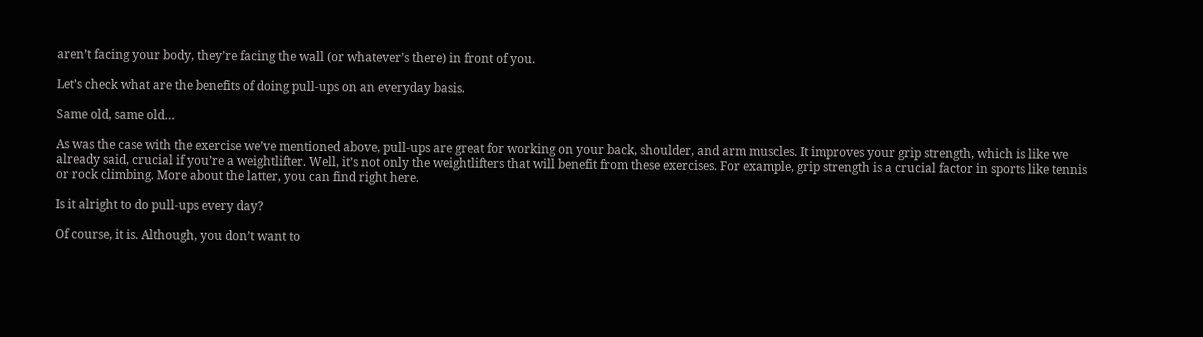aren’t facing your body, they’re facing the wall (or whatever’s there) in front of you.

Let’s check what are the benefits of doing pull-ups on an everyday basis.

Same old, same old…

As was the case with the exercise we’ve mentioned above, pull-ups are great for working on your back, shoulder, and arm muscles. It improves your grip strength, which is like we already said, crucial if you’re a weightlifter. Well, it’s not only the weightlifters that will benefit from these exercises. For example, grip strength is a crucial factor in sports like tennis or rock climbing. More about the latter, you can find right here.

Is it alright to do pull-ups every day?

Of course, it is. Although, you don’t want to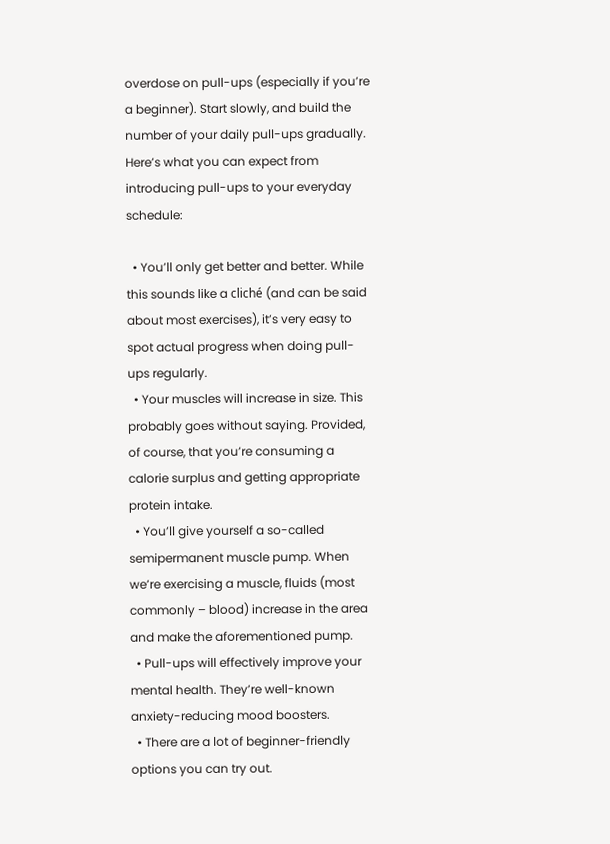overdose on pull-ups (especially if you’re a beginner). Start slowly, and build the number of your daily pull-ups gradually. Here’s what you can expect from introducing pull-ups to your everyday schedule:

  • You’ll only get better and better. While this sounds like a cliché (and can be said about most exercises), it’s very easy to spot actual progress when doing pull-ups regularly.
  • Your muscles will increase in size. This probably goes without saying. Provided, of course, that you’re consuming a calorie surplus and getting appropriate protein intake.
  • You’ll give yourself a so-called semipermanent muscle pump. When we’re exercising a muscle, fluids (most commonly – blood) increase in the area and make the aforementioned pump.
  • Pull-ups will effectively improve your mental health. They’re well-known anxiety-reducing mood boosters.
  • There are a lot of beginner-friendly options you can try out.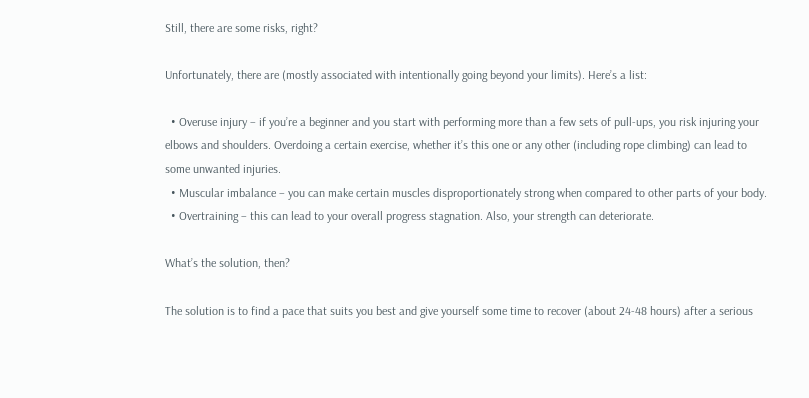Still, there are some risks, right?

Unfortunately, there are (mostly associated with intentionally going beyond your limits). Here’s a list:

  • Overuse injury – if you’re a beginner and you start with performing more than a few sets of pull-ups, you risk injuring your elbows and shoulders. Overdoing a certain exercise, whether it’s this one or any other (including rope climbing) can lead to some unwanted injuries.
  • Muscular imbalance – you can make certain muscles disproportionately strong when compared to other parts of your body.
  • Overtraining – this can lead to your overall progress stagnation. Also, your strength can deteriorate.

What’s the solution, then?

The solution is to find a pace that suits you best and give yourself some time to recover (about 24-48 hours) after a serious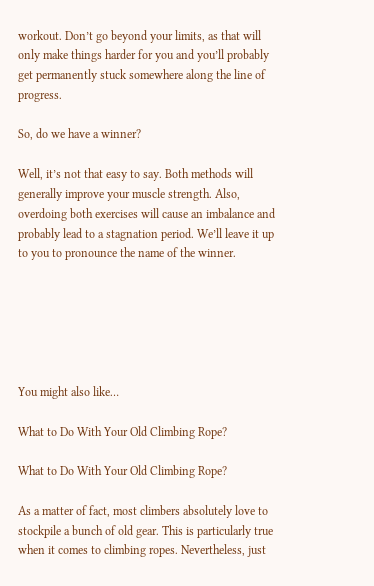workout. Don’t go beyond your limits, as that will only make things harder for you and you’ll probably get permanently stuck somewhere along the line of progress.

So, do we have a winner?

Well, it’s not that easy to say. Both methods will generally improve your muscle strength. Also, overdoing both exercises will cause an imbalance and probably lead to a stagnation period. We’ll leave it up to you to pronounce the name of the winner.






You might also like…

What to Do With Your Old Climbing Rope?

What to Do With Your Old Climbing Rope?

As a matter of fact, most climbers absolutely love to stockpile a bunch of old gear. This is particularly true when it comes to climbing ropes. Nevertheless, just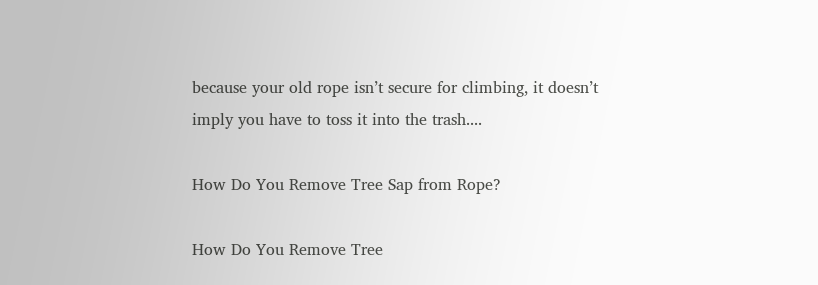because your old rope isn’t secure for climbing, it doesn’t imply you have to toss it into the trash....

How Do You Remove Tree Sap from Rope?

How Do You Remove Tree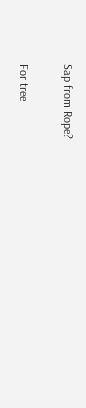Sap from Rope?

For tree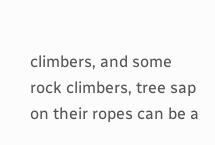climbers, and some rock climbers, tree sap on their ropes can be a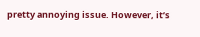pretty annoying issue. However, it’s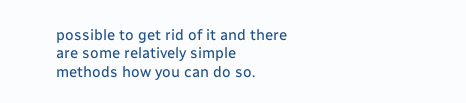possible to get rid of it and there are some relatively simple methods how you can do so.